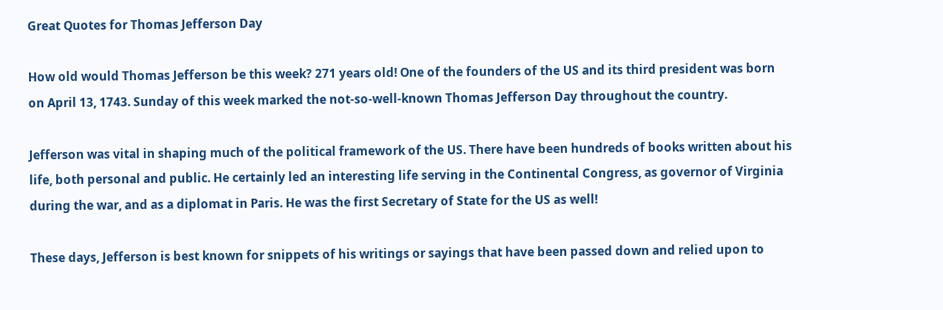Great Quotes for Thomas Jefferson Day

How old would Thomas Jefferson be this week? 271 years old! One of the founders of the US and its third president was born on April 13, 1743. Sunday of this week marked the not-so-well-known Thomas Jefferson Day throughout the country.

Jefferson was vital in shaping much of the political framework of the US. There have been hundreds of books written about his life, both personal and public. He certainly led an interesting life serving in the Continental Congress, as governor of Virginia during the war, and as a diplomat in Paris. He was the first Secretary of State for the US as well!

These days, Jefferson is best known for snippets of his writings or sayings that have been passed down and relied upon to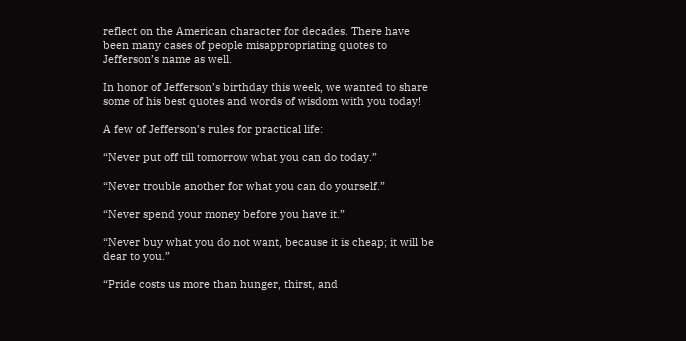reflect on the American character for decades. There have been many cases of people misappropriating quotes to Jefferson’s name as well.

In honor of Jefferson’s birthday this week, we wanted to share some of his best quotes and words of wisdom with you today!

A few of Jefferson’s rules for practical life:

“Never put off till tomorrow what you can do today.”

“Never trouble another for what you can do yourself.”

“Never spend your money before you have it.”

“Never buy what you do not want, because it is cheap; it will be dear to you.”

“Pride costs us more than hunger, thirst, and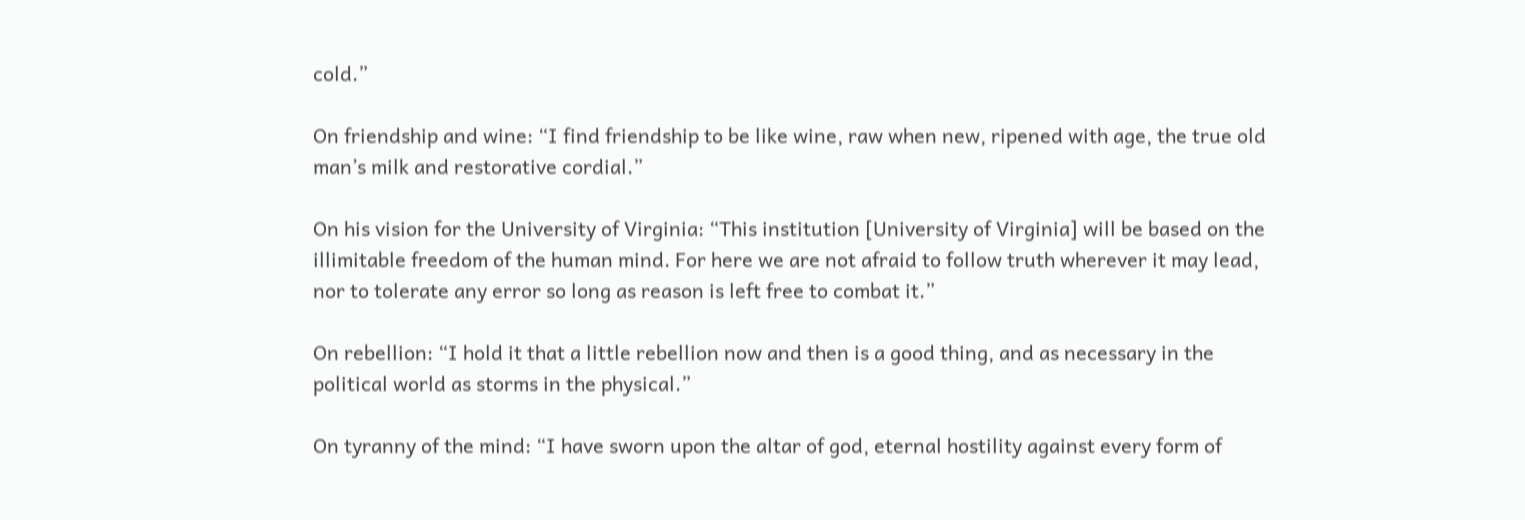cold.”

On friendship and wine: “I find friendship to be like wine, raw when new, ripened with age, the true old man’s milk and restorative cordial.”

On his vision for the University of Virginia: “This institution [University of Virginia] will be based on the illimitable freedom of the human mind. For here we are not afraid to follow truth wherever it may lead, nor to tolerate any error so long as reason is left free to combat it.”

On rebellion: “I hold it that a little rebellion now and then is a good thing, and as necessary in the political world as storms in the physical.”

On tyranny of the mind: “I have sworn upon the altar of god, eternal hostility against every form of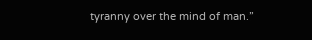tyranny over the mind of man.”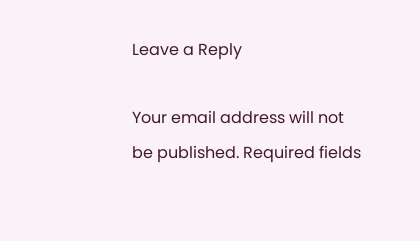Leave a Reply

Your email address will not be published. Required fields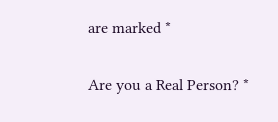are marked *

Are you a Real Person? *